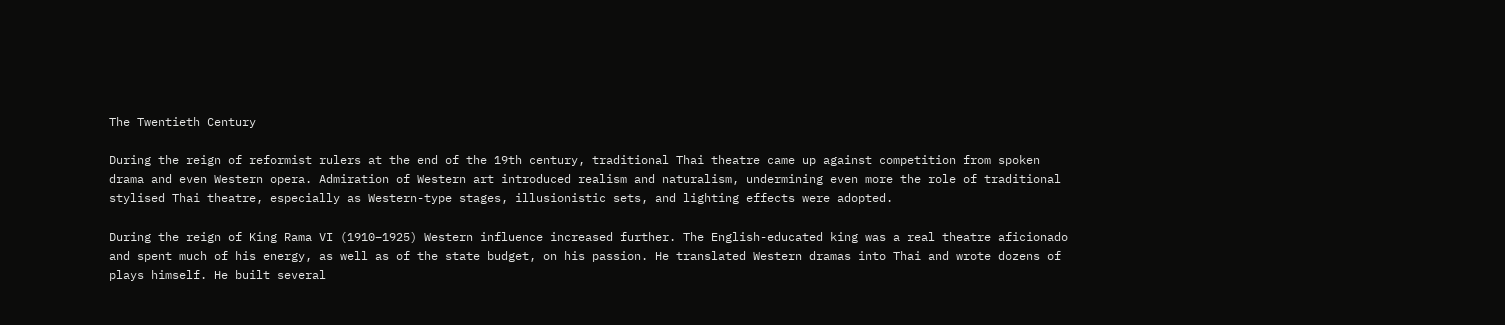The Twentieth Century

During the reign of reformist rulers at the end of the 19th century, traditional Thai theatre came up against competition from spoken drama and even Western opera. Admiration of Western art introduced realism and naturalism, undermining even more the role of traditional stylised Thai theatre, especially as Western-type stages, illusionistic sets, and lighting effects were adopted.

During the reign of King Rama VI (1910–1925) Western influence increased further. The English-educated king was a real theatre aficionado and spent much of his energy, as well as of the state budget, on his passion. He translated Western dramas into Thai and wrote dozens of plays himself. He built several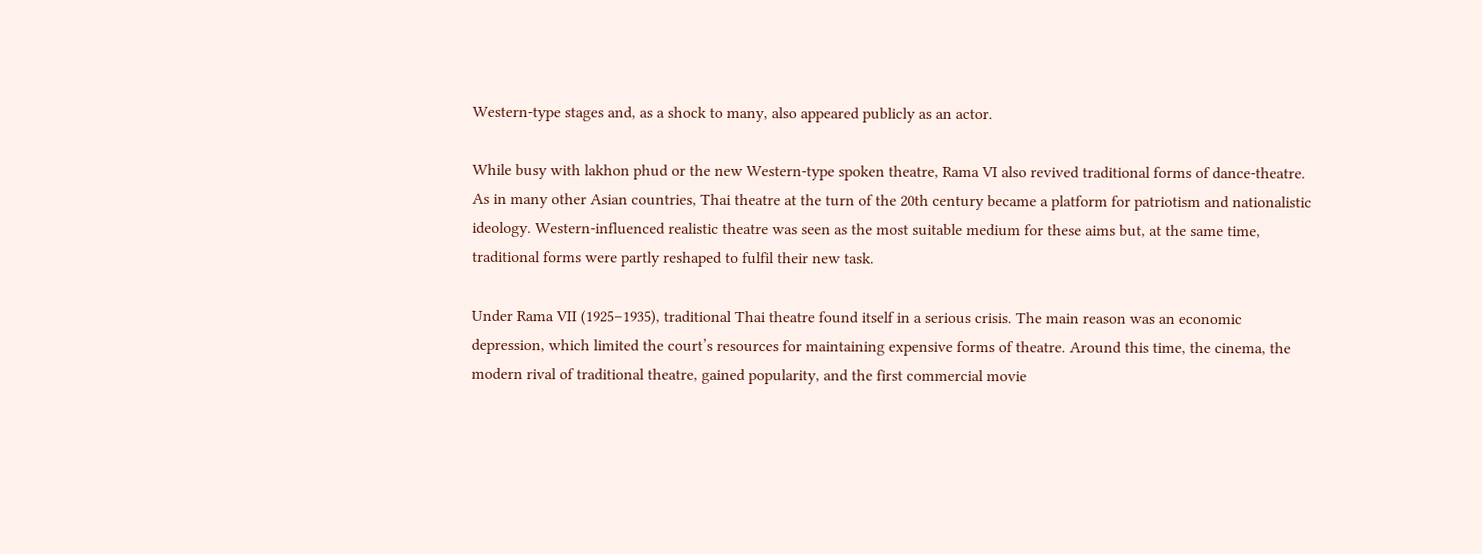Western-type stages and, as a shock to many, also appeared publicly as an actor.

While busy with lakhon phud or the new Western-type spoken theatre, Rama VI also revived traditional forms of dance-theatre. As in many other Asian countries, Thai theatre at the turn of the 20th century became a platform for patriotism and nationalistic ideology. Western-influenced realistic theatre was seen as the most suitable medium for these aims but, at the same time, traditional forms were partly reshaped to fulfil their new task.

Under Rama VII (1925–1935), traditional Thai theatre found itself in a serious crisis. The main reason was an economic depression, which limited the court’s resources for maintaining expensive forms of theatre. Around this time, the cinema, the modern rival of traditional theatre, gained popularity, and the first commercial movie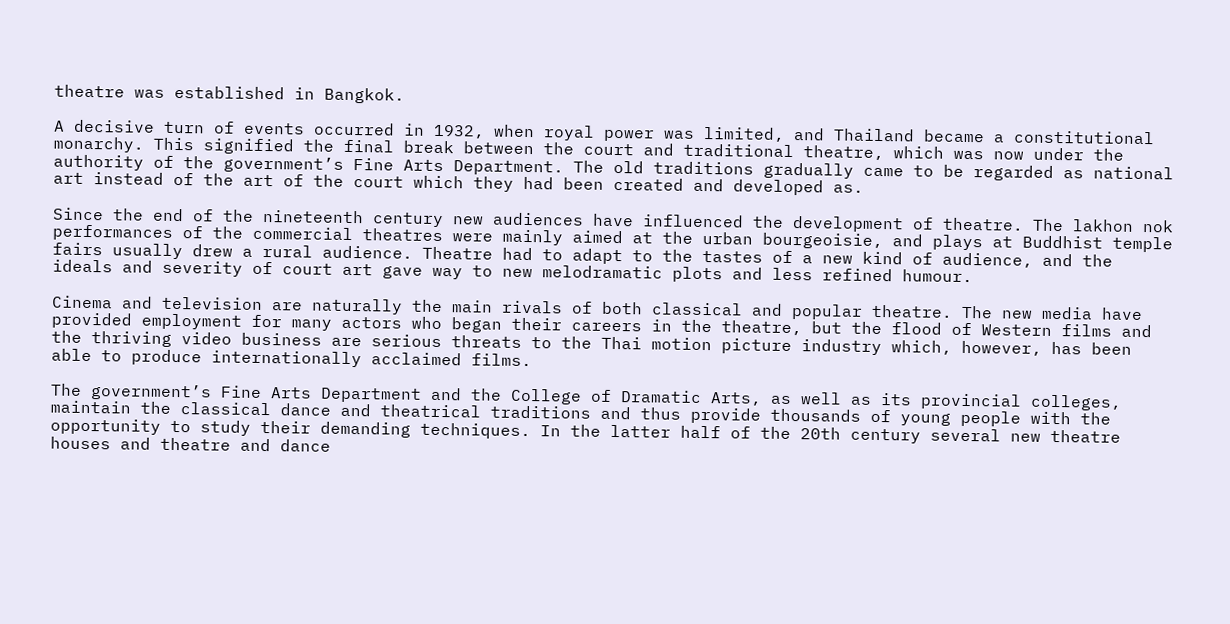theatre was established in Bangkok.

A decisive turn of events occurred in 1932, when royal power was limited, and Thailand became a constitutional monarchy. This signified the final break between the court and traditional theatre, which was now under the authority of the government’s Fine Arts Department. The old traditions gradually came to be regarded as national art instead of the art of the court which they had been created and developed as.

Since the end of the nineteenth century new audiences have influenced the development of theatre. The lakhon nok performances of the commercial theatres were mainly aimed at the urban bourgeoisie, and plays at Buddhist temple fairs usually drew a rural audience. Theatre had to adapt to the tastes of a new kind of audience, and the ideals and severity of court art gave way to new melodramatic plots and less refined humour.

Cinema and television are naturally the main rivals of both classical and popular theatre. The new media have provided employment for many actors who began their careers in the theatre, but the flood of Western films and the thriving video business are serious threats to the Thai motion picture industry which, however, has been able to produce internationally acclaimed films.

The government’s Fine Arts Department and the College of Dramatic Arts, as well as its provincial colleges, maintain the classical dance and theatrical traditions and thus provide thousands of young people with the opportunity to study their demanding techniques. In the latter half of the 20th century several new theatre houses and theatre and dance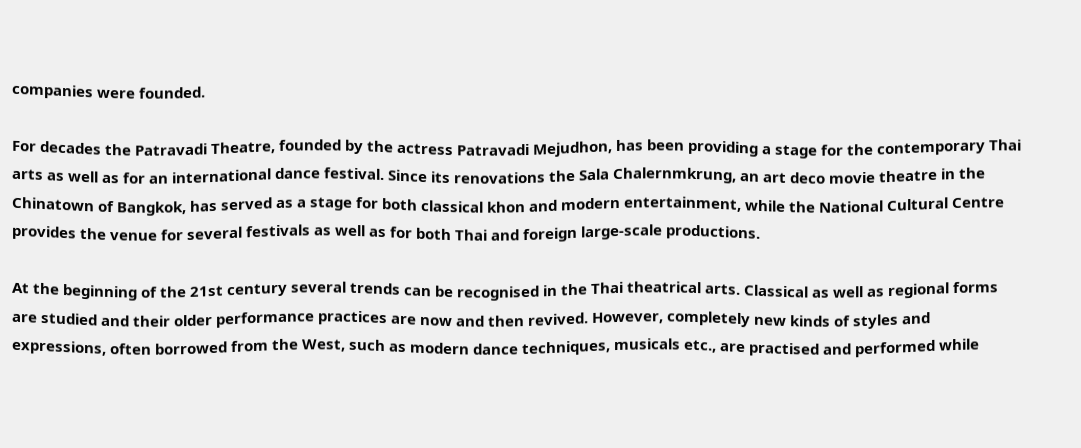companies were founded.

For decades the Patravadi Theatre, founded by the actress Patravadi Mejudhon, has been providing a stage for the contemporary Thai arts as well as for an international dance festival. Since its renovations the Sala Chalernmkrung, an art deco movie theatre in the Chinatown of Bangkok, has served as a stage for both classical khon and modern entertainment, while the National Cultural Centre provides the venue for several festivals as well as for both Thai and foreign large-scale productions.

At the beginning of the 21st century several trends can be recognised in the Thai theatrical arts. Classical as well as regional forms are studied and their older performance practices are now and then revived. However, completely new kinds of styles and expressions, often borrowed from the West, such as modern dance techniques, musicals etc., are practised and performed while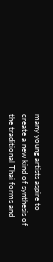many young artists aspire to create a new kind of synthesis of the traditional Thai forms and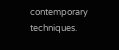contemporary techniques.